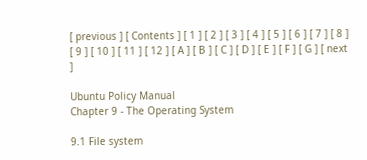[ previous ] [ Contents ] [ 1 ] [ 2 ] [ 3 ] [ 4 ] [ 5 ] [ 6 ] [ 7 ] [ 8 ] [ 9 ] [ 10 ] [ 11 ] [ 12 ] [ A ] [ B ] [ C ] [ D ] [ E ] [ F ] [ G ] [ next ]

Ubuntu Policy Manual
Chapter 9 - The Operating System

9.1 File system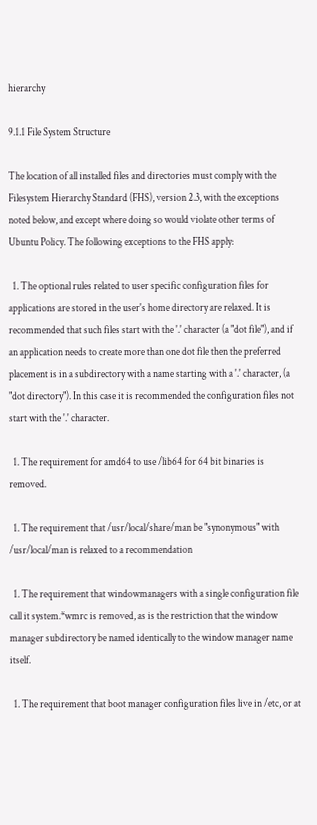hierarchy

9.1.1 File System Structure

The location of all installed files and directories must comply with the Filesystem Hierarchy Standard (FHS), version 2.3, with the exceptions noted below, and except where doing so would violate other terms of Ubuntu Policy. The following exceptions to the FHS apply:

  1. The optional rules related to user specific configuration files for applications are stored in the user's home directory are relaxed. It is recommended that such files start with the '.' character (a "dot file"), and if an application needs to create more than one dot file then the preferred placement is in a subdirectory with a name starting with a '.' character, (a "dot directory"). In this case it is recommended the configuration files not start with the '.' character.

  1. The requirement for amd64 to use /lib64 for 64 bit binaries is removed.

  1. The requirement that /usr/local/share/man be "synonymous" with /usr/local/man is relaxed to a recommendation

  1. The requirement that windowmanagers with a single configuration file call it system.*wmrc is removed, as is the restriction that the window manager subdirectory be named identically to the window manager name itself.

  1. The requirement that boot manager configuration files live in /etc, or at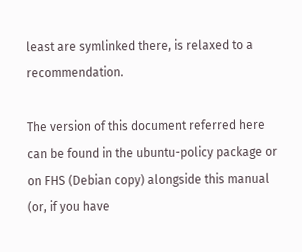least are symlinked there, is relaxed to a recommendation.

The version of this document referred here can be found in the ubuntu-policy package or on FHS (Debian copy) alongside this manual (or, if you have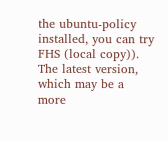the ubuntu-policy installed, you can try FHS (local copy)). The latest version, which may be a more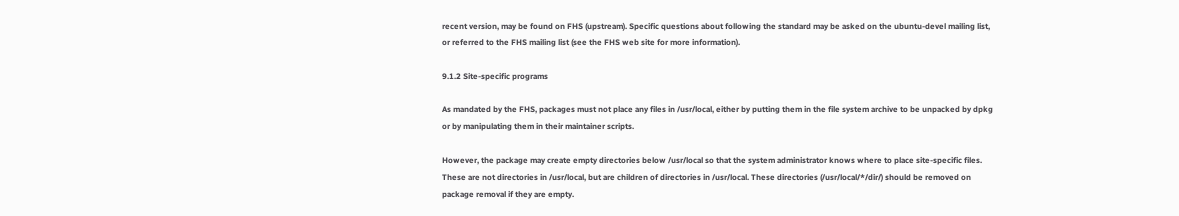recent version, may be found on FHS (upstream). Specific questions about following the standard may be asked on the ubuntu-devel mailing list, or referred to the FHS mailing list (see the FHS web site for more information).

9.1.2 Site-specific programs

As mandated by the FHS, packages must not place any files in /usr/local, either by putting them in the file system archive to be unpacked by dpkg or by manipulating them in their maintainer scripts.

However, the package may create empty directories below /usr/local so that the system administrator knows where to place site-specific files. These are not directories in /usr/local, but are children of directories in /usr/local. These directories (/usr/local/*/dir/) should be removed on package removal if they are empty.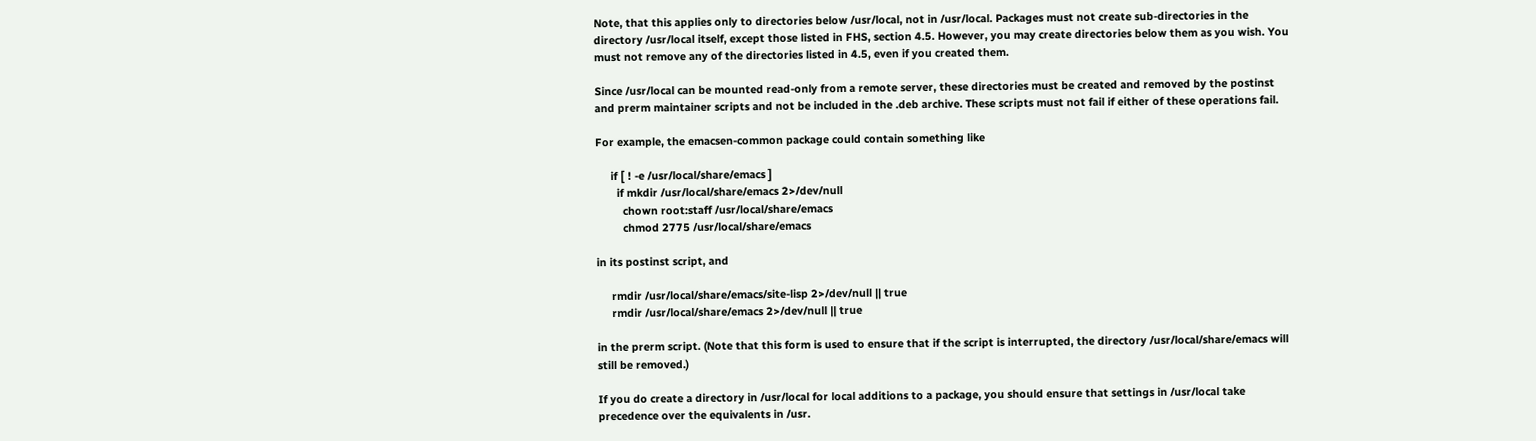Note, that this applies only to directories below /usr/local, not in /usr/local. Packages must not create sub-directories in the directory /usr/local itself, except those listed in FHS, section 4.5. However, you may create directories below them as you wish. You must not remove any of the directories listed in 4.5, even if you created them.

Since /usr/local can be mounted read-only from a remote server, these directories must be created and removed by the postinst and prerm maintainer scripts and not be included in the .deb archive. These scripts must not fail if either of these operations fail.

For example, the emacsen-common package could contain something like

     if [ ! -e /usr/local/share/emacs ]
       if mkdir /usr/local/share/emacs 2>/dev/null
         chown root:staff /usr/local/share/emacs
         chmod 2775 /usr/local/share/emacs

in its postinst script, and

     rmdir /usr/local/share/emacs/site-lisp 2>/dev/null || true
     rmdir /usr/local/share/emacs 2>/dev/null || true

in the prerm script. (Note that this form is used to ensure that if the script is interrupted, the directory /usr/local/share/emacs will still be removed.)

If you do create a directory in /usr/local for local additions to a package, you should ensure that settings in /usr/local take precedence over the equivalents in /usr.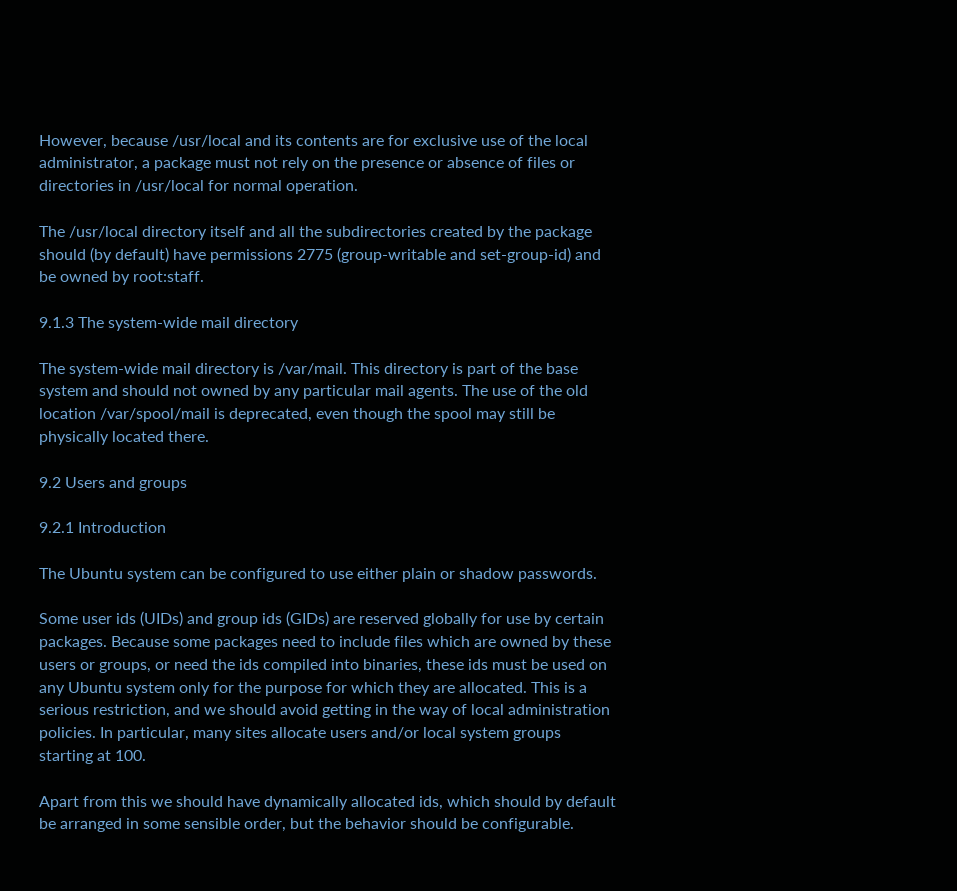However, because /usr/local and its contents are for exclusive use of the local administrator, a package must not rely on the presence or absence of files or directories in /usr/local for normal operation.

The /usr/local directory itself and all the subdirectories created by the package should (by default) have permissions 2775 (group-writable and set-group-id) and be owned by root:staff.

9.1.3 The system-wide mail directory

The system-wide mail directory is /var/mail. This directory is part of the base system and should not owned by any particular mail agents. The use of the old location /var/spool/mail is deprecated, even though the spool may still be physically located there.

9.2 Users and groups

9.2.1 Introduction

The Ubuntu system can be configured to use either plain or shadow passwords.

Some user ids (UIDs) and group ids (GIDs) are reserved globally for use by certain packages. Because some packages need to include files which are owned by these users or groups, or need the ids compiled into binaries, these ids must be used on any Ubuntu system only for the purpose for which they are allocated. This is a serious restriction, and we should avoid getting in the way of local administration policies. In particular, many sites allocate users and/or local system groups starting at 100.

Apart from this we should have dynamically allocated ids, which should by default be arranged in some sensible order, but the behavior should be configurable.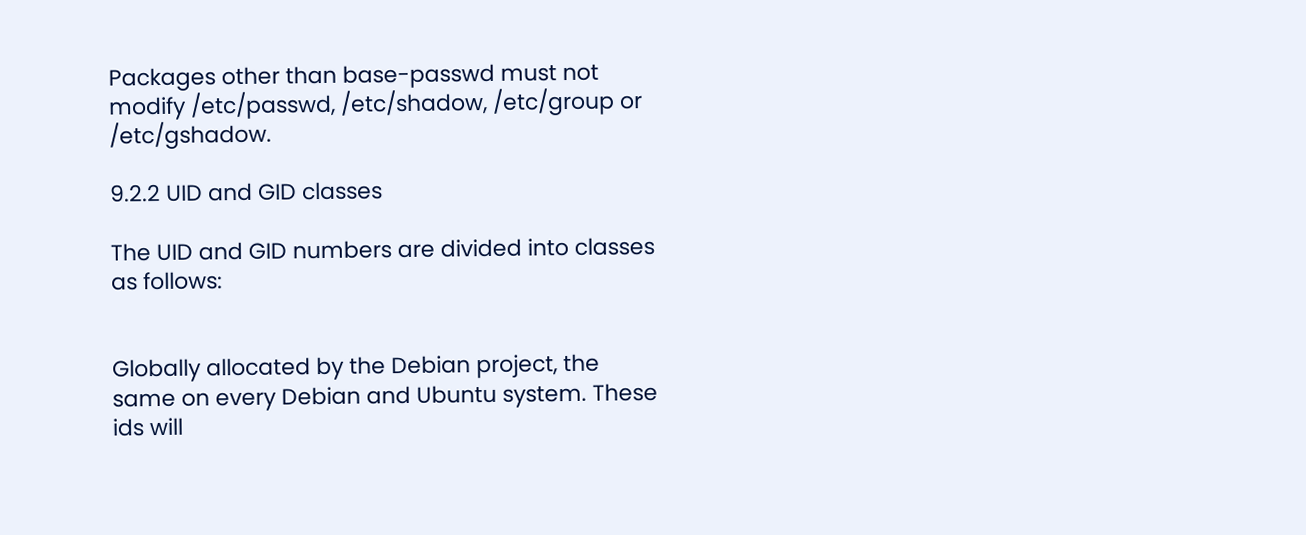Packages other than base-passwd must not modify /etc/passwd, /etc/shadow, /etc/group or /etc/gshadow.

9.2.2 UID and GID classes

The UID and GID numbers are divided into classes as follows:


Globally allocated by the Debian project, the same on every Debian and Ubuntu system. These ids will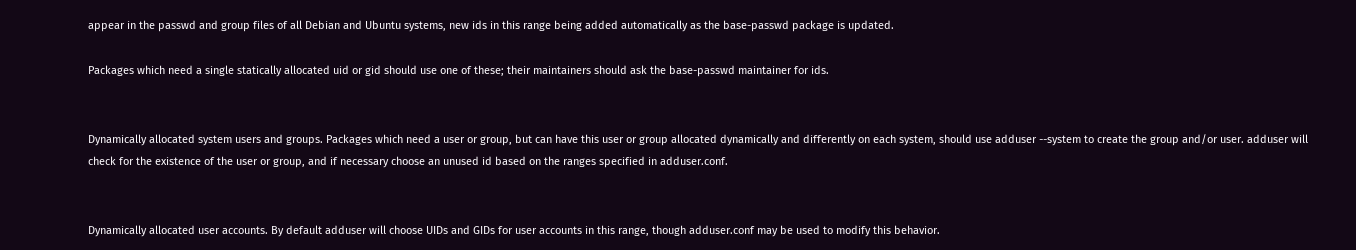appear in the passwd and group files of all Debian and Ubuntu systems, new ids in this range being added automatically as the base-passwd package is updated.

Packages which need a single statically allocated uid or gid should use one of these; their maintainers should ask the base-passwd maintainer for ids.


Dynamically allocated system users and groups. Packages which need a user or group, but can have this user or group allocated dynamically and differently on each system, should use adduser --system to create the group and/or user. adduser will check for the existence of the user or group, and if necessary choose an unused id based on the ranges specified in adduser.conf.


Dynamically allocated user accounts. By default adduser will choose UIDs and GIDs for user accounts in this range, though adduser.conf may be used to modify this behavior.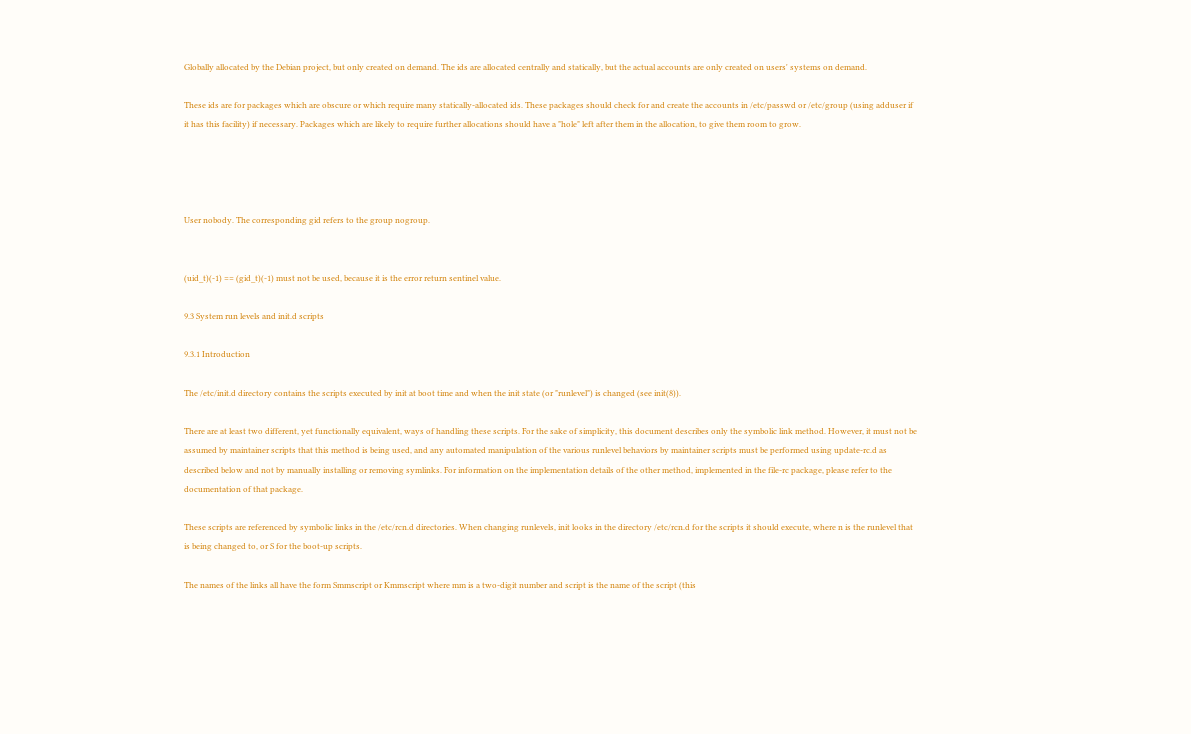Globally allocated by the Debian project, but only created on demand. The ids are allocated centrally and statically, but the actual accounts are only created on users' systems on demand.

These ids are for packages which are obscure or which require many statically-allocated ids. These packages should check for and create the accounts in /etc/passwd or /etc/group (using adduser if it has this facility) if necessary. Packages which are likely to require further allocations should have a "hole" left after them in the allocation, to give them room to grow.




User nobody. The corresponding gid refers to the group nogroup.


(uid_t)(-1) == (gid_t)(-1) must not be used, because it is the error return sentinel value.

9.3 System run levels and init.d scripts

9.3.1 Introduction

The /etc/init.d directory contains the scripts executed by init at boot time and when the init state (or "runlevel") is changed (see init(8)).

There are at least two different, yet functionally equivalent, ways of handling these scripts. For the sake of simplicity, this document describes only the symbolic link method. However, it must not be assumed by maintainer scripts that this method is being used, and any automated manipulation of the various runlevel behaviors by maintainer scripts must be performed using update-rc.d as described below and not by manually installing or removing symlinks. For information on the implementation details of the other method, implemented in the file-rc package, please refer to the documentation of that package.

These scripts are referenced by symbolic links in the /etc/rcn.d directories. When changing runlevels, init looks in the directory /etc/rcn.d for the scripts it should execute, where n is the runlevel that is being changed to, or S for the boot-up scripts.

The names of the links all have the form Smmscript or Kmmscript where mm is a two-digit number and script is the name of the script (this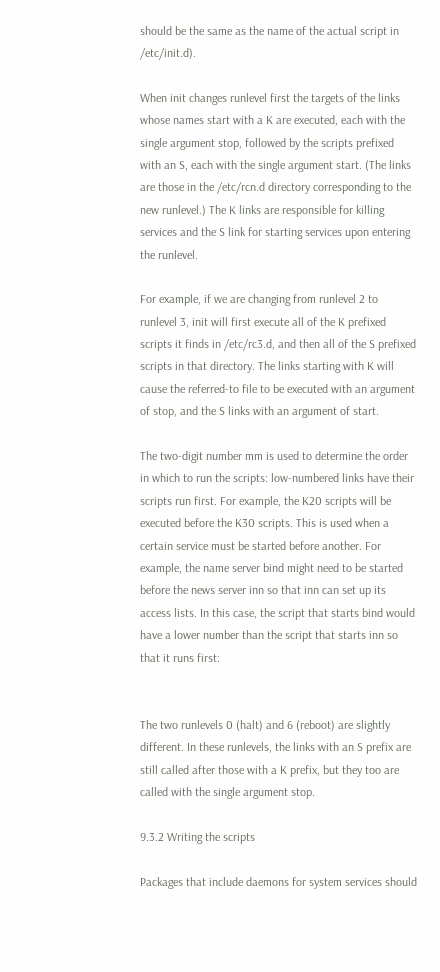should be the same as the name of the actual script in /etc/init.d).

When init changes runlevel first the targets of the links whose names start with a K are executed, each with the single argument stop, followed by the scripts prefixed with an S, each with the single argument start. (The links are those in the /etc/rcn.d directory corresponding to the new runlevel.) The K links are responsible for killing services and the S link for starting services upon entering the runlevel.

For example, if we are changing from runlevel 2 to runlevel 3, init will first execute all of the K prefixed scripts it finds in /etc/rc3.d, and then all of the S prefixed scripts in that directory. The links starting with K will cause the referred-to file to be executed with an argument of stop, and the S links with an argument of start.

The two-digit number mm is used to determine the order in which to run the scripts: low-numbered links have their scripts run first. For example, the K20 scripts will be executed before the K30 scripts. This is used when a certain service must be started before another. For example, the name server bind might need to be started before the news server inn so that inn can set up its access lists. In this case, the script that starts bind would have a lower number than the script that starts inn so that it runs first:


The two runlevels 0 (halt) and 6 (reboot) are slightly different. In these runlevels, the links with an S prefix are still called after those with a K prefix, but they too are called with the single argument stop.

9.3.2 Writing the scripts

Packages that include daemons for system services should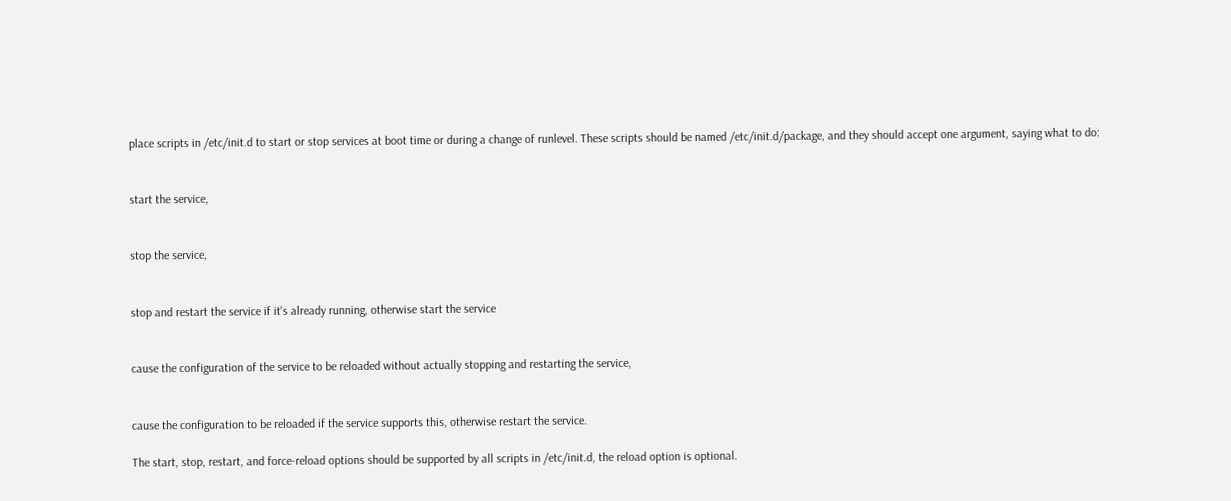place scripts in /etc/init.d to start or stop services at boot time or during a change of runlevel. These scripts should be named /etc/init.d/package, and they should accept one argument, saying what to do:


start the service,


stop the service,


stop and restart the service if it's already running, otherwise start the service


cause the configuration of the service to be reloaded without actually stopping and restarting the service,


cause the configuration to be reloaded if the service supports this, otherwise restart the service.

The start, stop, restart, and force-reload options should be supported by all scripts in /etc/init.d, the reload option is optional.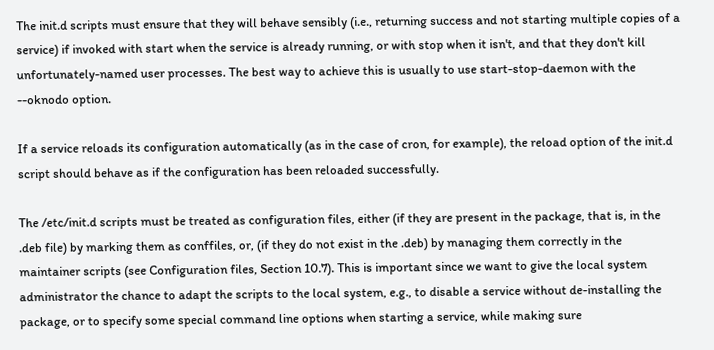The init.d scripts must ensure that they will behave sensibly (i.e., returning success and not starting multiple copies of a service) if invoked with start when the service is already running, or with stop when it isn't, and that they don't kill unfortunately-named user processes. The best way to achieve this is usually to use start-stop-daemon with the --oknodo option.

If a service reloads its configuration automatically (as in the case of cron, for example), the reload option of the init.d script should behave as if the configuration has been reloaded successfully.

The /etc/init.d scripts must be treated as configuration files, either (if they are present in the package, that is, in the .deb file) by marking them as conffiles, or, (if they do not exist in the .deb) by managing them correctly in the maintainer scripts (see Configuration files, Section 10.7). This is important since we want to give the local system administrator the chance to adapt the scripts to the local system, e.g., to disable a service without de-installing the package, or to specify some special command line options when starting a service, while making sure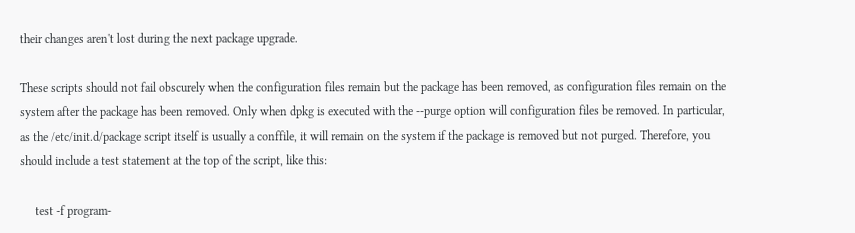their changes aren't lost during the next package upgrade.

These scripts should not fail obscurely when the configuration files remain but the package has been removed, as configuration files remain on the system after the package has been removed. Only when dpkg is executed with the --purge option will configuration files be removed. In particular, as the /etc/init.d/package script itself is usually a conffile, it will remain on the system if the package is removed but not purged. Therefore, you should include a test statement at the top of the script, like this:

     test -f program-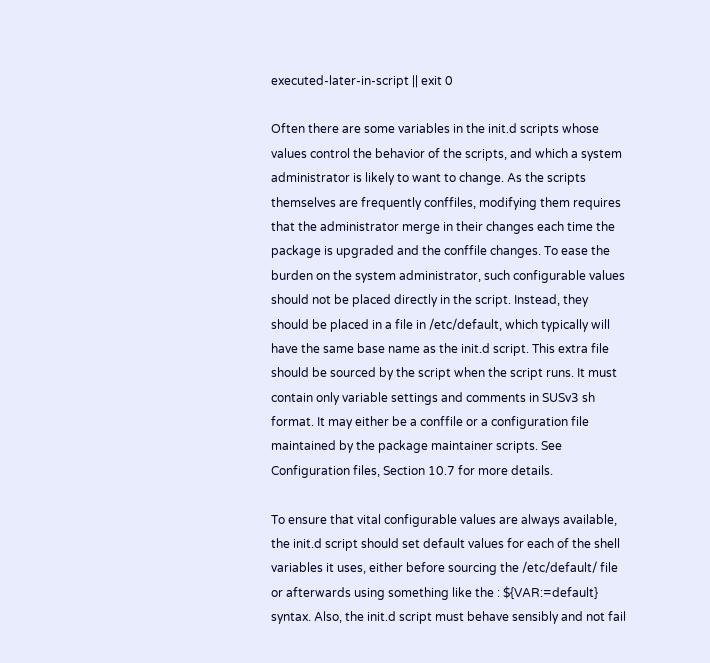executed-later-in-script || exit 0

Often there are some variables in the init.d scripts whose values control the behavior of the scripts, and which a system administrator is likely to want to change. As the scripts themselves are frequently conffiles, modifying them requires that the administrator merge in their changes each time the package is upgraded and the conffile changes. To ease the burden on the system administrator, such configurable values should not be placed directly in the script. Instead, they should be placed in a file in /etc/default, which typically will have the same base name as the init.d script. This extra file should be sourced by the script when the script runs. It must contain only variable settings and comments in SUSv3 sh format. It may either be a conffile or a configuration file maintained by the package maintainer scripts. See Configuration files, Section 10.7 for more details.

To ensure that vital configurable values are always available, the init.d script should set default values for each of the shell variables it uses, either before sourcing the /etc/default/ file or afterwards using something like the : ${VAR:=default} syntax. Also, the init.d script must behave sensibly and not fail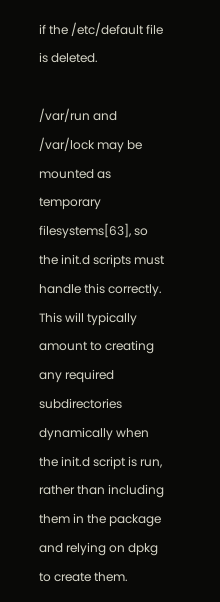if the /etc/default file is deleted.

/var/run and /var/lock may be mounted as temporary filesystems[63], so the init.d scripts must handle this correctly. This will typically amount to creating any required subdirectories dynamically when the init.d script is run, rather than including them in the package and relying on dpkg to create them.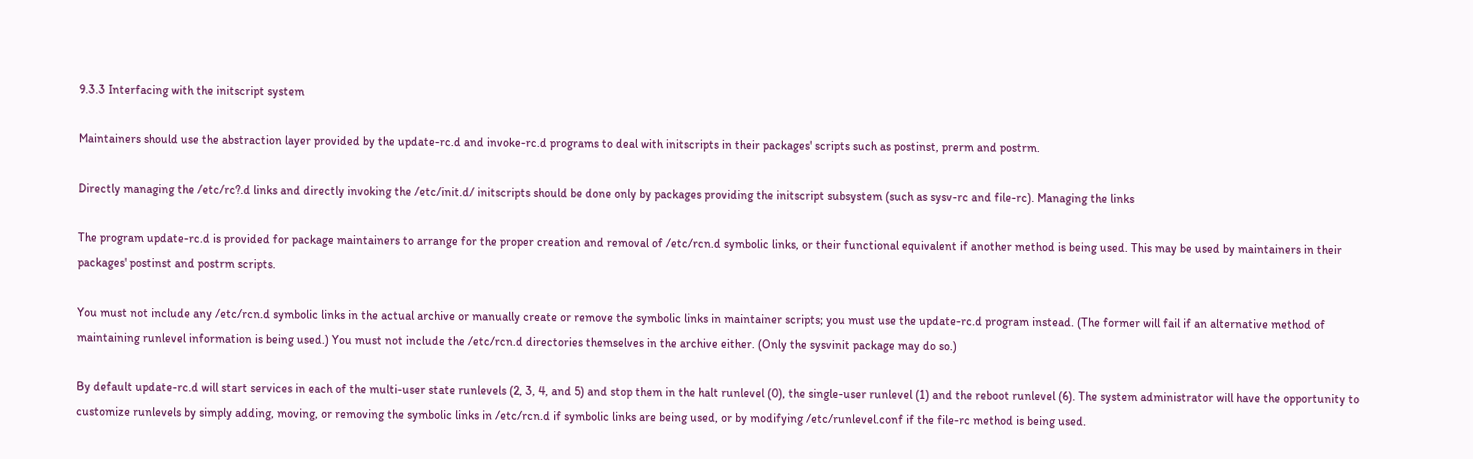9.3.3 Interfacing with the initscript system

Maintainers should use the abstraction layer provided by the update-rc.d and invoke-rc.d programs to deal with initscripts in their packages' scripts such as postinst, prerm and postrm.

Directly managing the /etc/rc?.d links and directly invoking the /etc/init.d/ initscripts should be done only by packages providing the initscript subsystem (such as sysv-rc and file-rc). Managing the links

The program update-rc.d is provided for package maintainers to arrange for the proper creation and removal of /etc/rcn.d symbolic links, or their functional equivalent if another method is being used. This may be used by maintainers in their packages' postinst and postrm scripts.

You must not include any /etc/rcn.d symbolic links in the actual archive or manually create or remove the symbolic links in maintainer scripts; you must use the update-rc.d program instead. (The former will fail if an alternative method of maintaining runlevel information is being used.) You must not include the /etc/rcn.d directories themselves in the archive either. (Only the sysvinit package may do so.)

By default update-rc.d will start services in each of the multi-user state runlevels (2, 3, 4, and 5) and stop them in the halt runlevel (0), the single-user runlevel (1) and the reboot runlevel (6). The system administrator will have the opportunity to customize runlevels by simply adding, moving, or removing the symbolic links in /etc/rcn.d if symbolic links are being used, or by modifying /etc/runlevel.conf if the file-rc method is being used.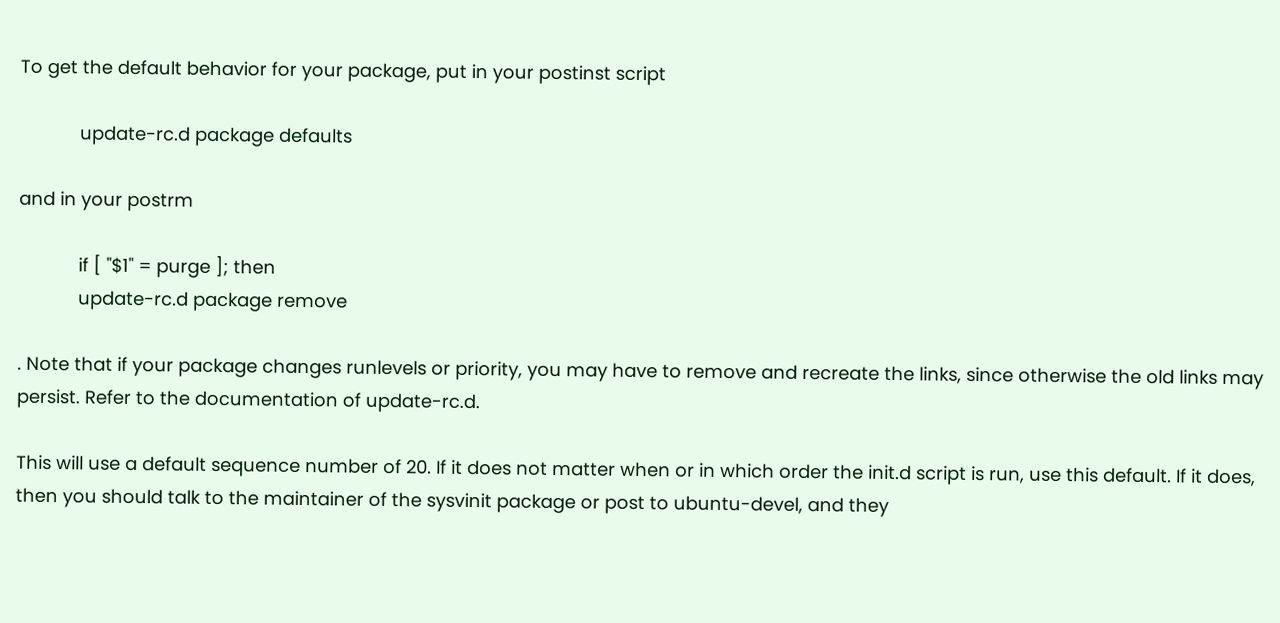To get the default behavior for your package, put in your postinst script

            update-rc.d package defaults

and in your postrm

            if [ "$1" = purge ]; then
            update-rc.d package remove

. Note that if your package changes runlevels or priority, you may have to remove and recreate the links, since otherwise the old links may persist. Refer to the documentation of update-rc.d.

This will use a default sequence number of 20. If it does not matter when or in which order the init.d script is run, use this default. If it does, then you should talk to the maintainer of the sysvinit package or post to ubuntu-devel, and they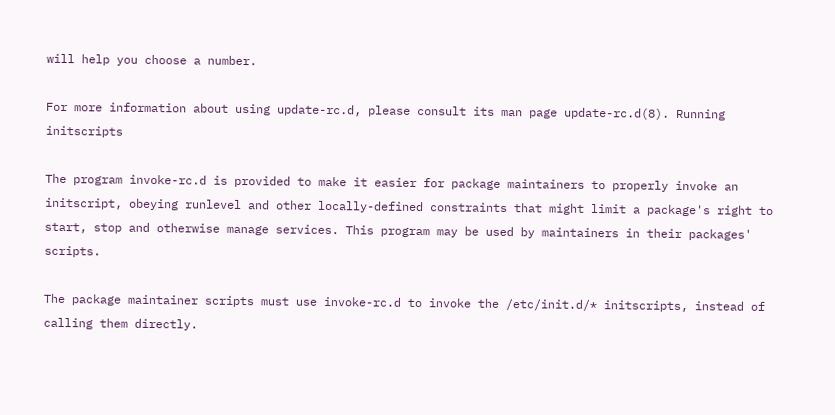will help you choose a number.

For more information about using update-rc.d, please consult its man page update-rc.d(8). Running initscripts

The program invoke-rc.d is provided to make it easier for package maintainers to properly invoke an initscript, obeying runlevel and other locally-defined constraints that might limit a package's right to start, stop and otherwise manage services. This program may be used by maintainers in their packages' scripts.

The package maintainer scripts must use invoke-rc.d to invoke the /etc/init.d/* initscripts, instead of calling them directly.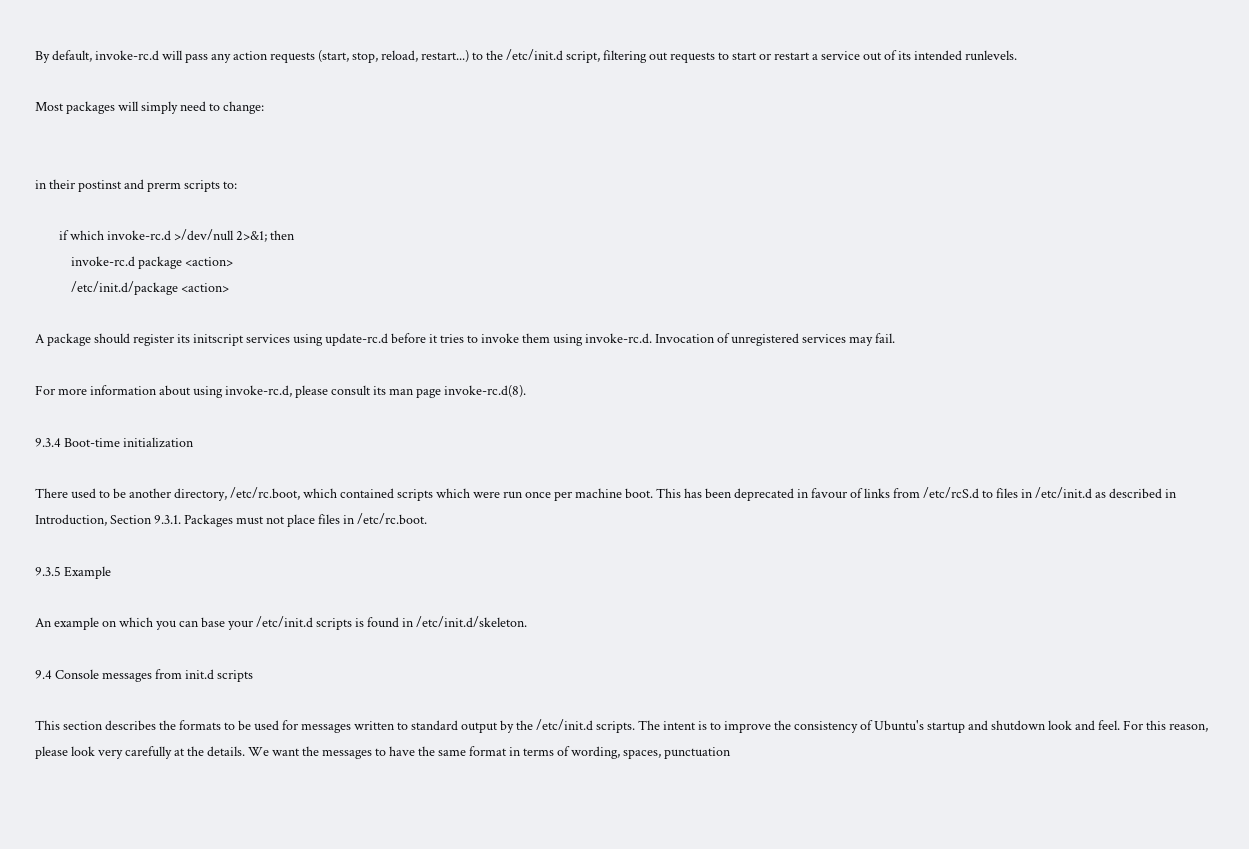By default, invoke-rc.d will pass any action requests (start, stop, reload, restart...) to the /etc/init.d script, filtering out requests to start or restart a service out of its intended runlevels.

Most packages will simply need to change:


in their postinst and prerm scripts to:

        if which invoke-rc.d >/dev/null 2>&1; then
            invoke-rc.d package <action>
            /etc/init.d/package <action>

A package should register its initscript services using update-rc.d before it tries to invoke them using invoke-rc.d. Invocation of unregistered services may fail.

For more information about using invoke-rc.d, please consult its man page invoke-rc.d(8).

9.3.4 Boot-time initialization

There used to be another directory, /etc/rc.boot, which contained scripts which were run once per machine boot. This has been deprecated in favour of links from /etc/rcS.d to files in /etc/init.d as described in Introduction, Section 9.3.1. Packages must not place files in /etc/rc.boot.

9.3.5 Example

An example on which you can base your /etc/init.d scripts is found in /etc/init.d/skeleton.

9.4 Console messages from init.d scripts

This section describes the formats to be used for messages written to standard output by the /etc/init.d scripts. The intent is to improve the consistency of Ubuntu's startup and shutdown look and feel. For this reason, please look very carefully at the details. We want the messages to have the same format in terms of wording, spaces, punctuation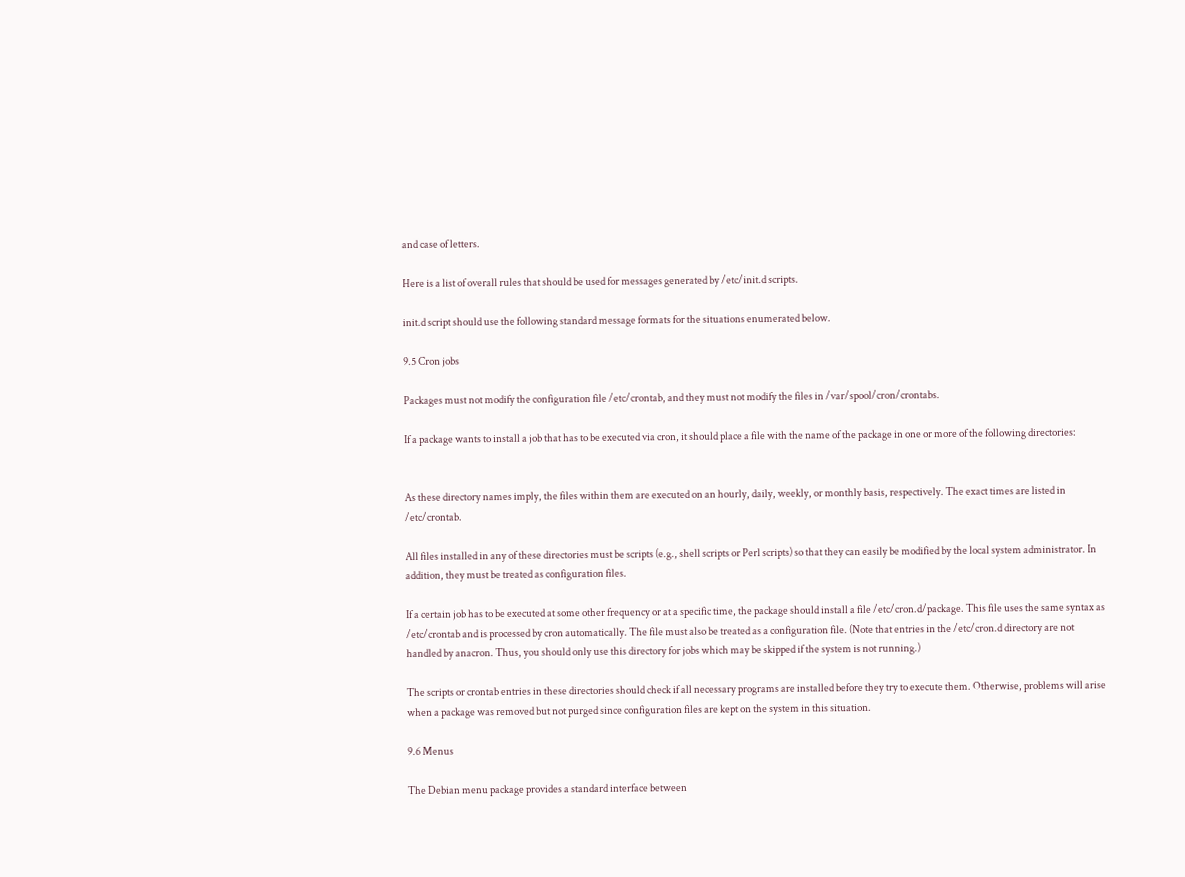and case of letters.

Here is a list of overall rules that should be used for messages generated by /etc/init.d scripts.

init.d script should use the following standard message formats for the situations enumerated below.

9.5 Cron jobs

Packages must not modify the configuration file /etc/crontab, and they must not modify the files in /var/spool/cron/crontabs.

If a package wants to install a job that has to be executed via cron, it should place a file with the name of the package in one or more of the following directories:


As these directory names imply, the files within them are executed on an hourly, daily, weekly, or monthly basis, respectively. The exact times are listed in /etc/crontab.

All files installed in any of these directories must be scripts (e.g., shell scripts or Perl scripts) so that they can easily be modified by the local system administrator. In addition, they must be treated as configuration files.

If a certain job has to be executed at some other frequency or at a specific time, the package should install a file /etc/cron.d/package. This file uses the same syntax as /etc/crontab and is processed by cron automatically. The file must also be treated as a configuration file. (Note that entries in the /etc/cron.d directory are not handled by anacron. Thus, you should only use this directory for jobs which may be skipped if the system is not running.)

The scripts or crontab entries in these directories should check if all necessary programs are installed before they try to execute them. Otherwise, problems will arise when a package was removed but not purged since configuration files are kept on the system in this situation.

9.6 Menus

The Debian menu package provides a standard interface between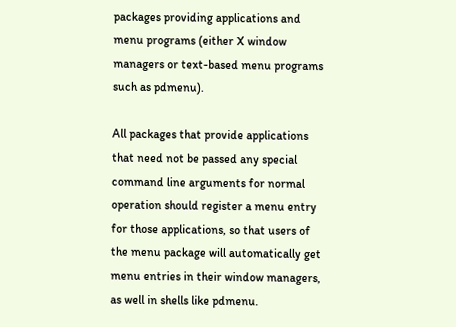packages providing applications and menu programs (either X window managers or text-based menu programs such as pdmenu).

All packages that provide applications that need not be passed any special command line arguments for normal operation should register a menu entry for those applications, so that users of the menu package will automatically get menu entries in their window managers, as well in shells like pdmenu.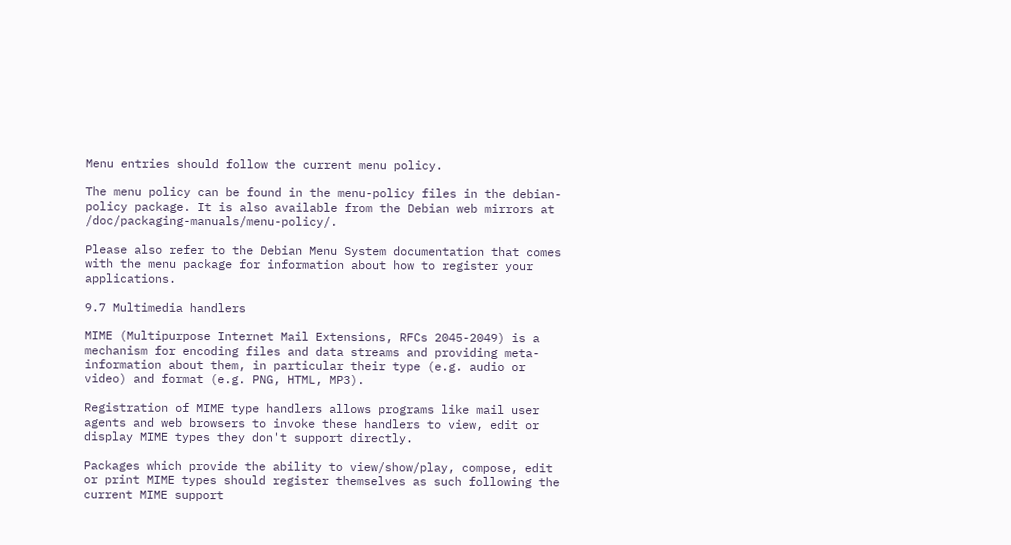Menu entries should follow the current menu policy.

The menu policy can be found in the menu-policy files in the debian-policy package. It is also available from the Debian web mirrors at /doc/packaging-manuals/menu-policy/.

Please also refer to the Debian Menu System documentation that comes with the menu package for information about how to register your applications.

9.7 Multimedia handlers

MIME (Multipurpose Internet Mail Extensions, RFCs 2045-2049) is a mechanism for encoding files and data streams and providing meta-information about them, in particular their type (e.g. audio or video) and format (e.g. PNG, HTML, MP3).

Registration of MIME type handlers allows programs like mail user agents and web browsers to invoke these handlers to view, edit or display MIME types they don't support directly.

Packages which provide the ability to view/show/play, compose, edit or print MIME types should register themselves as such following the current MIME support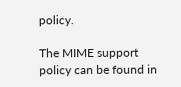policy.

The MIME support policy can be found in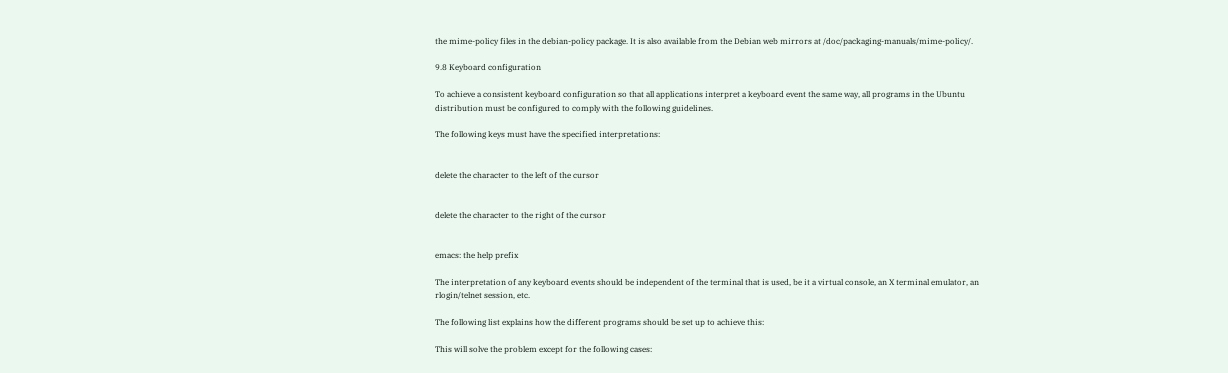the mime-policy files in the debian-policy package. It is also available from the Debian web mirrors at /doc/packaging-manuals/mime-policy/.

9.8 Keyboard configuration

To achieve a consistent keyboard configuration so that all applications interpret a keyboard event the same way, all programs in the Ubuntu distribution must be configured to comply with the following guidelines.

The following keys must have the specified interpretations:


delete the character to the left of the cursor


delete the character to the right of the cursor


emacs: the help prefix

The interpretation of any keyboard events should be independent of the terminal that is used, be it a virtual console, an X terminal emulator, an rlogin/telnet session, etc.

The following list explains how the different programs should be set up to achieve this:

This will solve the problem except for the following cases: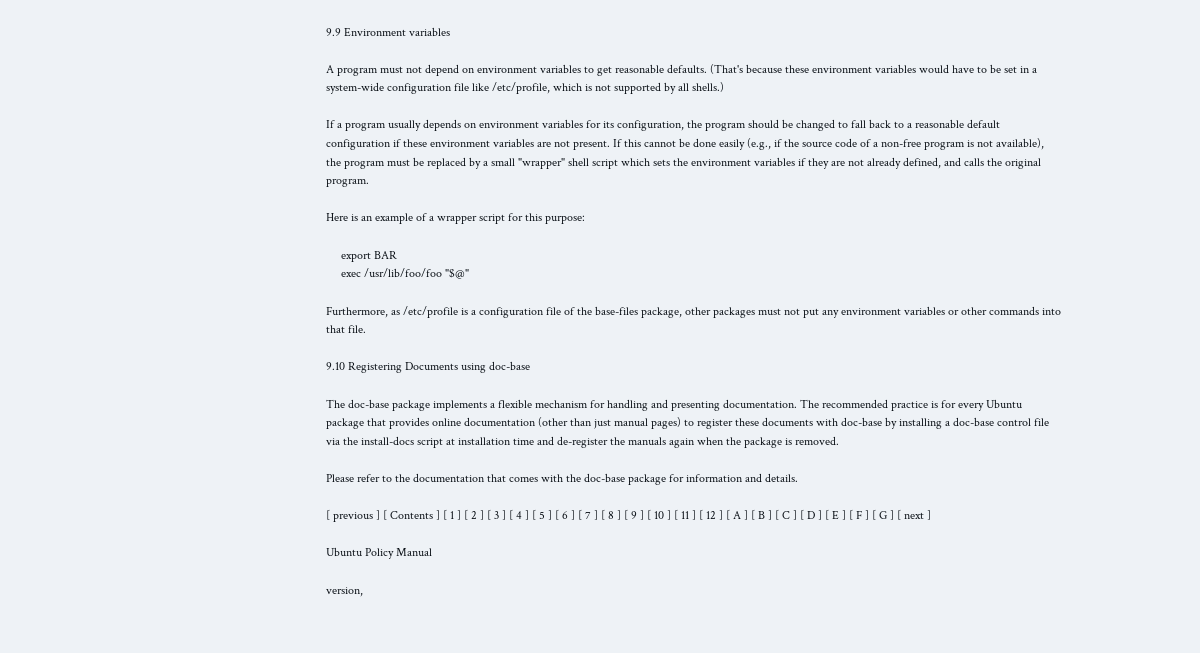9.9 Environment variables

A program must not depend on environment variables to get reasonable defaults. (That's because these environment variables would have to be set in a system-wide configuration file like /etc/profile, which is not supported by all shells.)

If a program usually depends on environment variables for its configuration, the program should be changed to fall back to a reasonable default configuration if these environment variables are not present. If this cannot be done easily (e.g., if the source code of a non-free program is not available), the program must be replaced by a small "wrapper" shell script which sets the environment variables if they are not already defined, and calls the original program.

Here is an example of a wrapper script for this purpose:

     export BAR
     exec /usr/lib/foo/foo "$@"

Furthermore, as /etc/profile is a configuration file of the base-files package, other packages must not put any environment variables or other commands into that file.

9.10 Registering Documents using doc-base

The doc-base package implements a flexible mechanism for handling and presenting documentation. The recommended practice is for every Ubuntu package that provides online documentation (other than just manual pages) to register these documents with doc-base by installing a doc-base control file via the install-docs script at installation time and de-register the manuals again when the package is removed.

Please refer to the documentation that comes with the doc-base package for information and details.

[ previous ] [ Contents ] [ 1 ] [ 2 ] [ 3 ] [ 4 ] [ 5 ] [ 6 ] [ 7 ] [ 8 ] [ 9 ] [ 10 ] [ 11 ] [ 12 ] [ A ] [ B ] [ C ] [ D ] [ E ] [ F ] [ G ] [ next ]

Ubuntu Policy Manual

version,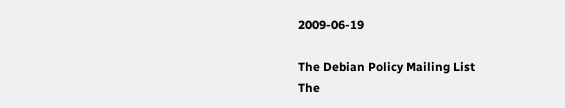2009-06-19

The Debian Policy Mailing List
The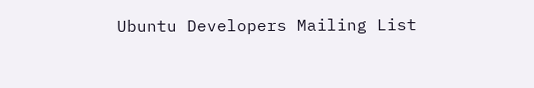Ubuntu Developers Mailing List